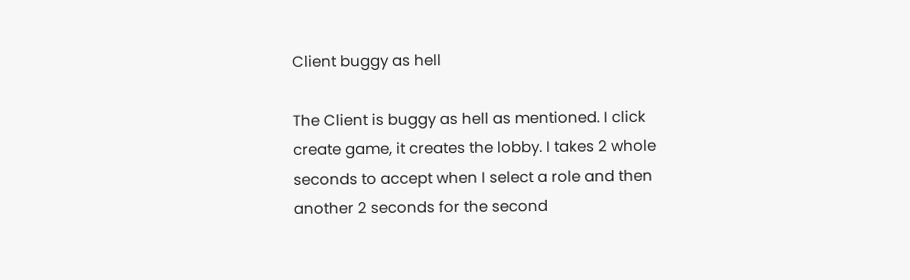Client buggy as hell

The Client is buggy as hell as mentioned. I click create game, it creates the lobby. I takes 2 whole seconds to accept when I select a role and then another 2 seconds for the second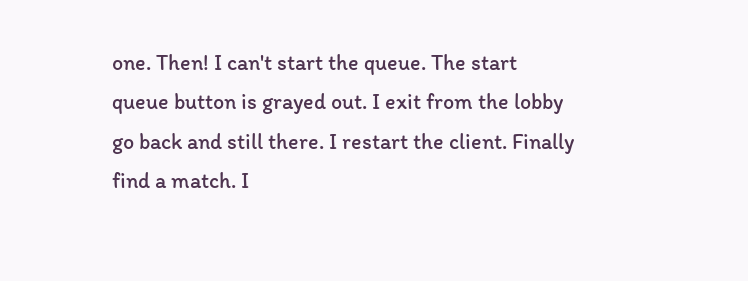one. Then! I can't start the queue. The start queue button is grayed out. I exit from the lobby go back and still there. I restart the client. Finally find a match. I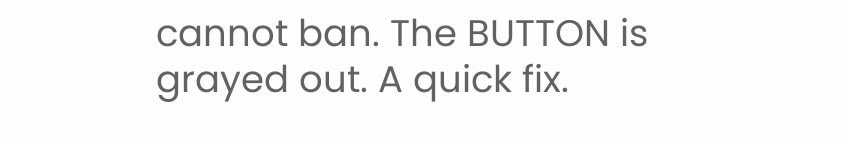cannot ban. The BUTTON is grayed out. A quick fix.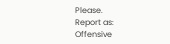Please.
Report as:
Offensive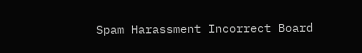Spam Harassment Incorrect Board